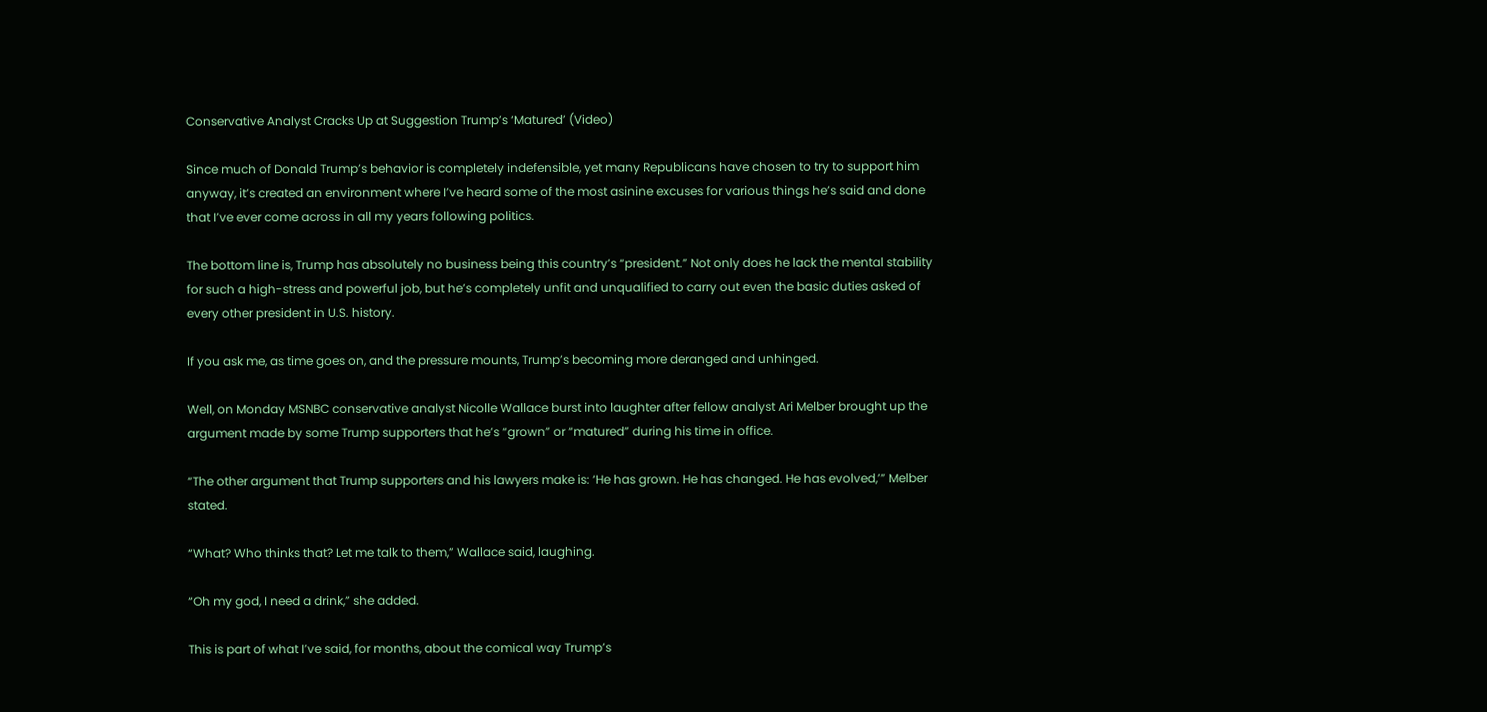Conservative Analyst Cracks Up at Suggestion Trump’s ‘Matured’ (Video)

Since much of Donald Trump’s behavior is completely indefensible, yet many Republicans have chosen to try to support him anyway, it’s created an environment where I’ve heard some of the most asinine excuses for various things he’s said and done that I’ve ever come across in all my years following politics.

The bottom line is, Trump has absolutely no business being this country’s “president.” Not only does he lack the mental stability for such a high-stress and powerful job, but he’s completely unfit and unqualified to carry out even the basic duties asked of every other president in U.S. history.

If you ask me, as time goes on, and the pressure mounts, Trump’s becoming more deranged and unhinged.

Well, on Monday MSNBC conservative analyst Nicolle Wallace burst into laughter after fellow analyst Ari Melber brought up the argument made by some Trump supporters that he’s “grown” or “matured” during his time in office.

“The other argument that Trump supporters and his lawyers make is: ‘He has grown. He has changed. He has evolved,’” Melber stated.

“What? Who thinks that? Let me talk to them,” Wallace said, laughing.

“Oh my god, I need a drink,” she added.

This is part of what I’ve said, for months, about the comical way Trump’s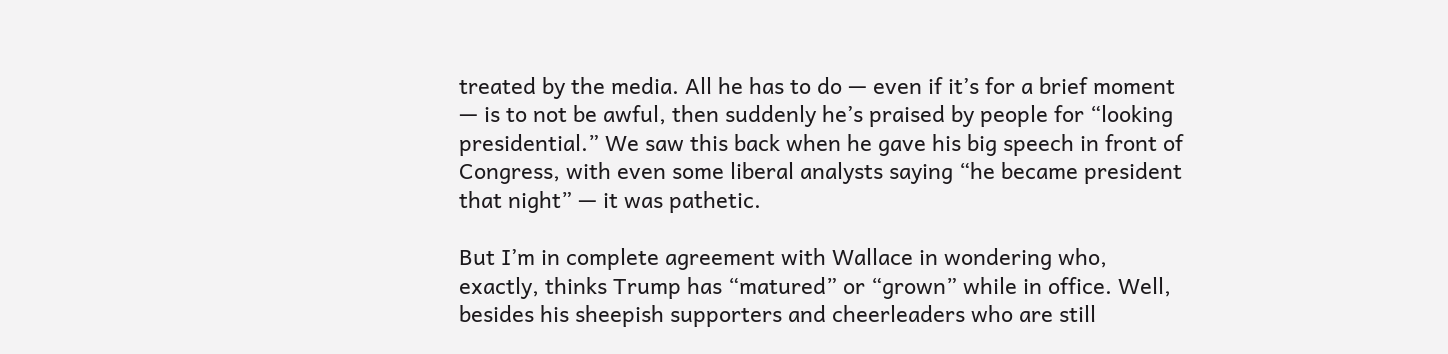treated by the media. All he has to do — even if it’s for a brief moment — is to not be awful, then suddenly he’s praised by people for “looking presidential.” We saw this back when he gave his big speech in front of Congress, with even some liberal analysts saying “he became president that night” — it was pathetic.

But I’m in complete agreement with Wallace in wondering who, exactly, thinks Trump has “matured” or “grown” while in office. Well, besides his sheepish supporters and cheerleaders who are still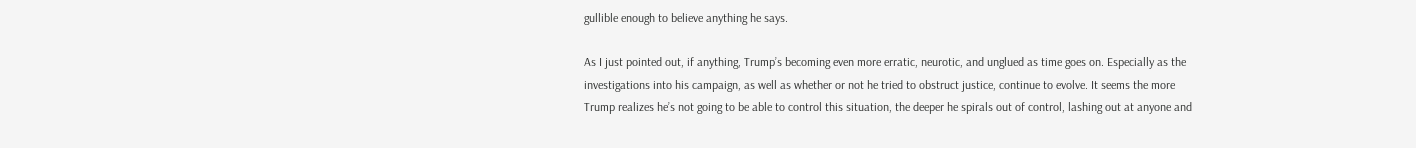gullible enough to believe anything he says.

As I just pointed out, if anything, Trump’s becoming even more erratic, neurotic, and unglued as time goes on. Especially as the investigations into his campaign, as well as whether or not he tried to obstruct justice, continue to evolve. It seems the more Trump realizes he’s not going to be able to control this situation, the deeper he spirals out of control, lashing out at anyone and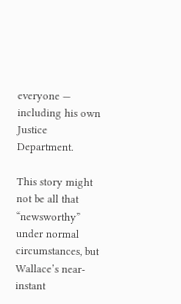everyone — including his own Justice Department.

This story might not be all that “newsworthy” under normal circumstances, but Wallace’s near-instant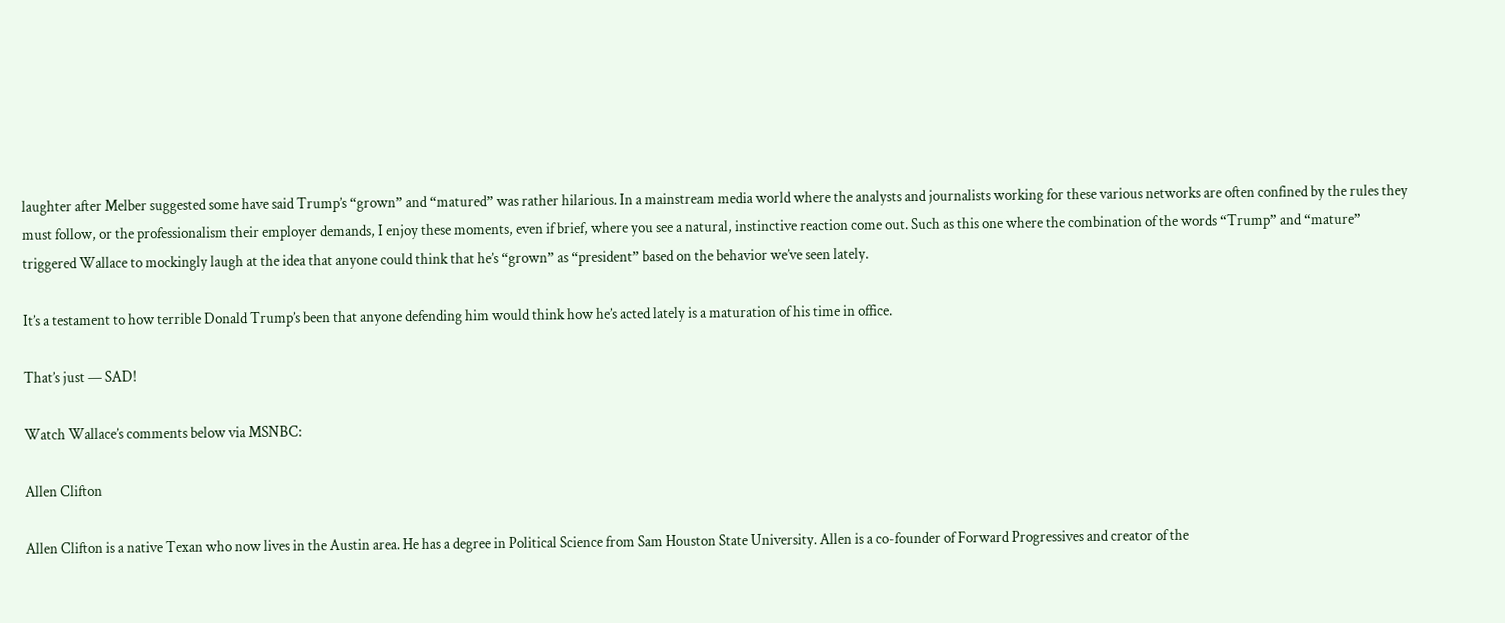laughter after Melber suggested some have said Trump’s “grown” and “matured” was rather hilarious. In a mainstream media world where the analysts and journalists working for these various networks are often confined by the rules they must follow, or the professionalism their employer demands, I enjoy these moments, even if brief, where you see a natural, instinctive reaction come out. Such as this one where the combination of the words “Trump” and “mature” triggered Wallace to mockingly laugh at the idea that anyone could think that he’s “grown” as “president” based on the behavior we’ve seen lately.

It’s a testament to how terrible Donald Trump’s been that anyone defending him would think how he’s acted lately is a maturation of his time in office.

That’s just — SAD!

Watch Wallace’s comments below via MSNBC:

Allen Clifton

Allen Clifton is a native Texan who now lives in the Austin area. He has a degree in Political Science from Sam Houston State University. Allen is a co-founder of Forward Progressives and creator of the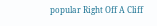popular Right Off A Cliff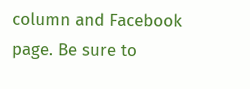column and Facebook page. Be sure to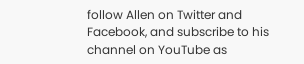follow Allen on Twitter and Facebook, and subscribe to his channel on YouTube as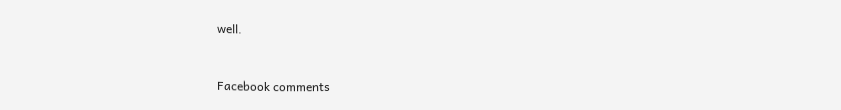well.


Facebook comments